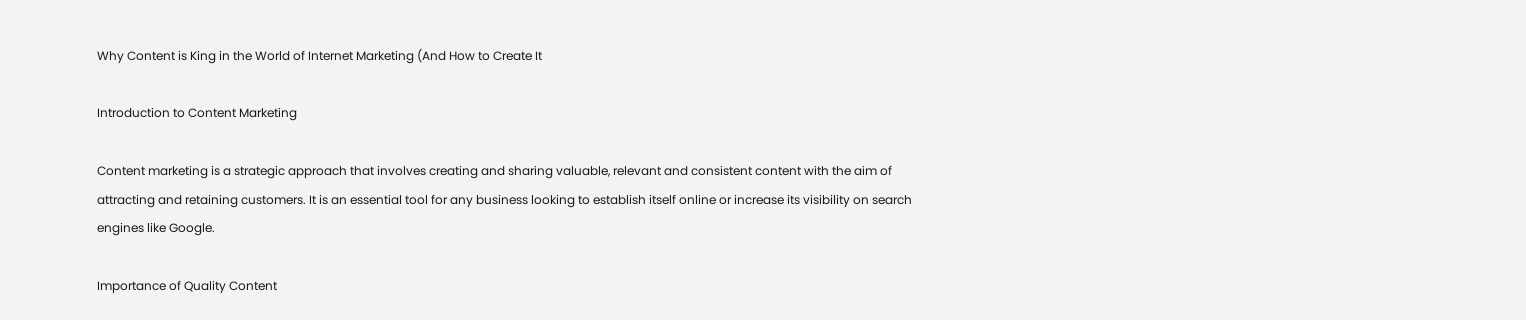Why Content is King in the World of Internet Marketing (And How to Create It

Introduction to Content Marketing

Content marketing is a strategic approach that involves creating and sharing valuable, relevant and consistent content with the aim of attracting and retaining customers. It is an essential tool for any business looking to establish itself online or increase its visibility on search engines like Google.

Importance of Quality Content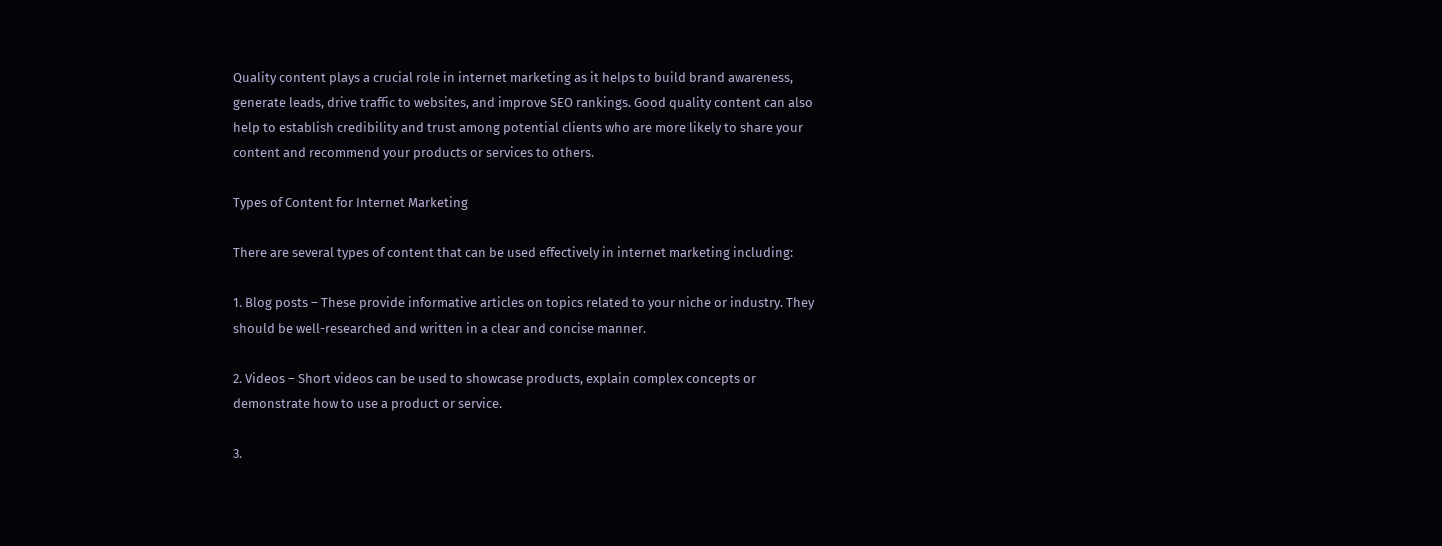Quality content plays a crucial role in internet marketing as it helps to build brand awareness, generate leads, drive traffic to websites, and improve SEO rankings. Good quality content can also help to establish credibility and trust among potential clients who are more likely to share your content and recommend your products or services to others.

Types of Content for Internet Marketing

There are several types of content that can be used effectively in internet marketing including:

1. Blog posts – These provide informative articles on topics related to your niche or industry. They should be well-researched and written in a clear and concise manner.

2. Videos – Short videos can be used to showcase products, explain complex concepts or demonstrate how to use a product or service.

3.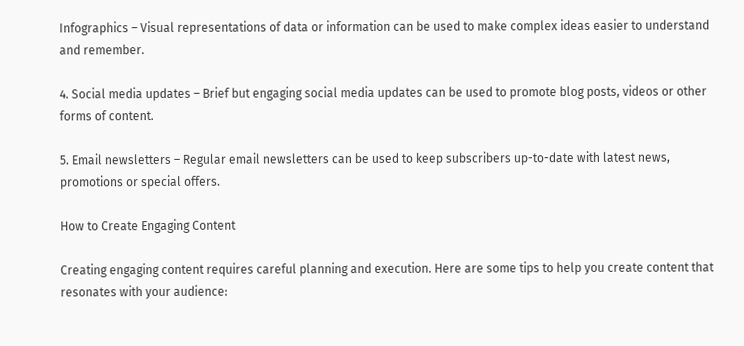Infographics – Visual representations of data or information can be used to make complex ideas easier to understand and remember.

4. Social media updates – Brief but engaging social media updates can be used to promote blog posts, videos or other forms of content.

5. Email newsletters – Regular email newsletters can be used to keep subscribers up-to-date with latest news, promotions or special offers.

How to Create Engaging Content

Creating engaging content requires careful planning and execution. Here are some tips to help you create content that resonates with your audience: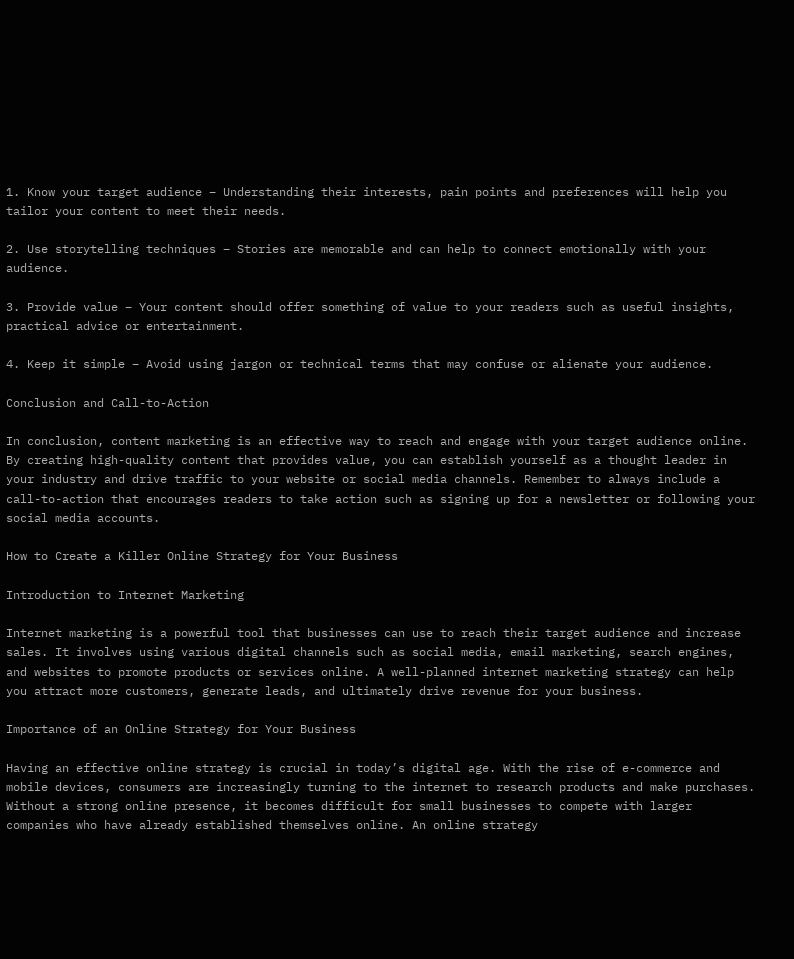1. Know your target audience – Understanding their interests, pain points and preferences will help you tailor your content to meet their needs.

2. Use storytelling techniques – Stories are memorable and can help to connect emotionally with your audience.

3. Provide value – Your content should offer something of value to your readers such as useful insights, practical advice or entertainment.

4. Keep it simple – Avoid using jargon or technical terms that may confuse or alienate your audience.

Conclusion and Call-to-Action

In conclusion, content marketing is an effective way to reach and engage with your target audience online. By creating high-quality content that provides value, you can establish yourself as a thought leader in your industry and drive traffic to your website or social media channels. Remember to always include a call-to-action that encourages readers to take action such as signing up for a newsletter or following your social media accounts.

How to Create a Killer Online Strategy for Your Business

Introduction to Internet Marketing

Internet marketing is a powerful tool that businesses can use to reach their target audience and increase sales. It involves using various digital channels such as social media, email marketing, search engines, and websites to promote products or services online. A well-planned internet marketing strategy can help you attract more customers, generate leads, and ultimately drive revenue for your business.

Importance of an Online Strategy for Your Business

Having an effective online strategy is crucial in today’s digital age. With the rise of e-commerce and mobile devices, consumers are increasingly turning to the internet to research products and make purchases. Without a strong online presence, it becomes difficult for small businesses to compete with larger companies who have already established themselves online. An online strategy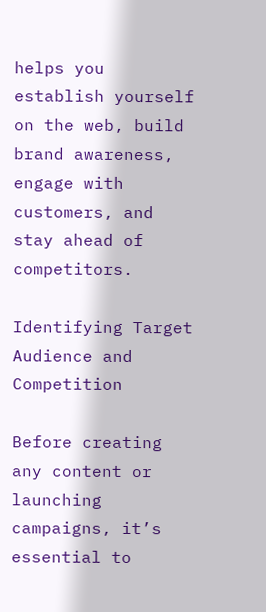helps you establish yourself on the web, build brand awareness, engage with customers, and stay ahead of competitors.

Identifying Target Audience and Competition

Before creating any content or launching campaigns, it’s essential to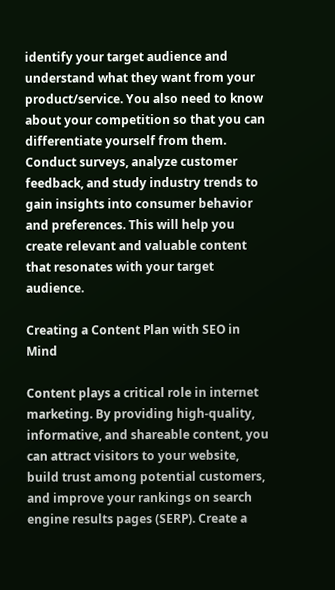identify your target audience and understand what they want from your product/service. You also need to know about your competition so that you can differentiate yourself from them. Conduct surveys, analyze customer feedback, and study industry trends to gain insights into consumer behavior and preferences. This will help you create relevant and valuable content that resonates with your target audience.

Creating a Content Plan with SEO in Mind

Content plays a critical role in internet marketing. By providing high-quality, informative, and shareable content, you can attract visitors to your website, build trust among potential customers, and improve your rankings on search engine results pages (SERP). Create a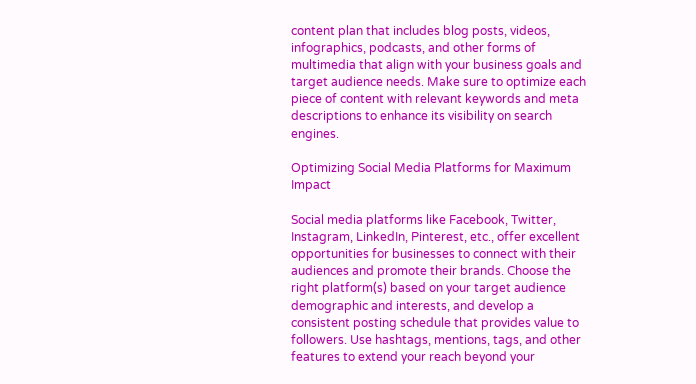content plan that includes blog posts, videos, infographics, podcasts, and other forms of multimedia that align with your business goals and target audience needs. Make sure to optimize each piece of content with relevant keywords and meta descriptions to enhance its visibility on search engines.

Optimizing Social Media Platforms for Maximum Impact

Social media platforms like Facebook, Twitter, Instagram, LinkedIn, Pinterest, etc., offer excellent opportunities for businesses to connect with their audiences and promote their brands. Choose the right platform(s) based on your target audience demographic and interests, and develop a consistent posting schedule that provides value to followers. Use hashtags, mentions, tags, and other features to extend your reach beyond your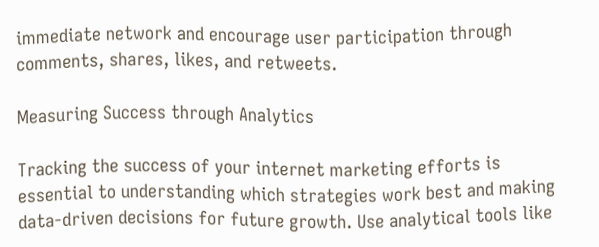immediate network and encourage user participation through comments, shares, likes, and retweets.

Measuring Success through Analytics

Tracking the success of your internet marketing efforts is essential to understanding which strategies work best and making data-driven decisions for future growth. Use analytical tools like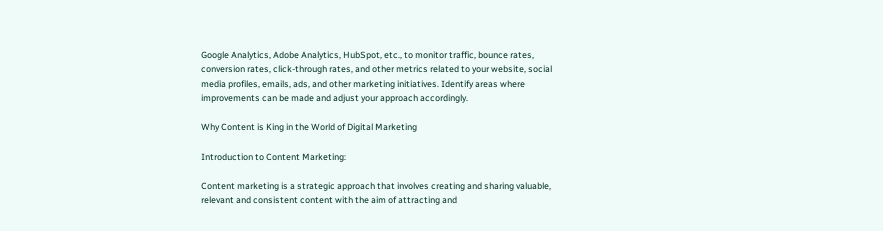Google Analytics, Adobe Analytics, HubSpot, etc., to monitor traffic, bounce rates, conversion rates, click-through rates, and other metrics related to your website, social media profiles, emails, ads, and other marketing initiatives. Identify areas where improvements can be made and adjust your approach accordingly.

Why Content is King in the World of Digital Marketing

Introduction to Content Marketing:

Content marketing is a strategic approach that involves creating and sharing valuable, relevant and consistent content with the aim of attracting and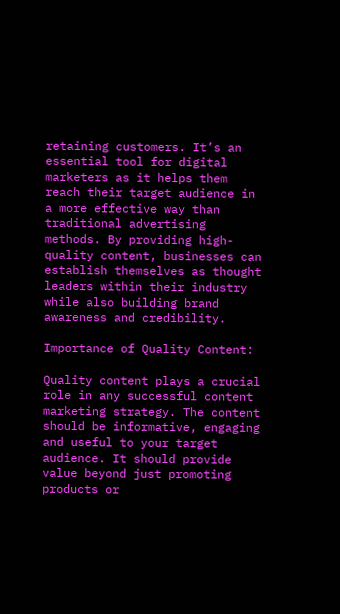retaining customers. It’s an essential tool for digital marketers as it helps them reach their target audience in a more effective way than traditional advertising methods. By providing high-quality content, businesses can establish themselves as thought leaders within their industry while also building brand awareness and credibility.

Importance of Quality Content:

Quality content plays a crucial role in any successful content marketing strategy. The content should be informative, engaging and useful to your target audience. It should provide value beyond just promoting products or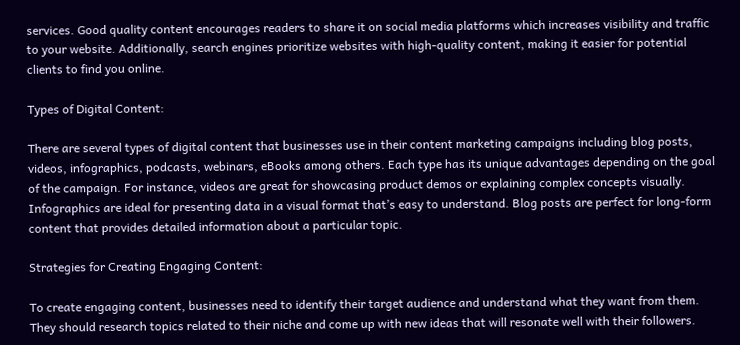services. Good quality content encourages readers to share it on social media platforms which increases visibility and traffic to your website. Additionally, search engines prioritize websites with high-quality content, making it easier for potential clients to find you online.

Types of Digital Content:

There are several types of digital content that businesses use in their content marketing campaigns including blog posts, videos, infographics, podcasts, webinars, eBooks among others. Each type has its unique advantages depending on the goal of the campaign. For instance, videos are great for showcasing product demos or explaining complex concepts visually. Infographics are ideal for presenting data in a visual format that’s easy to understand. Blog posts are perfect for long-form content that provides detailed information about a particular topic.

Strategies for Creating Engaging Content:

To create engaging content, businesses need to identify their target audience and understand what they want from them. They should research topics related to their niche and come up with new ideas that will resonate well with their followers.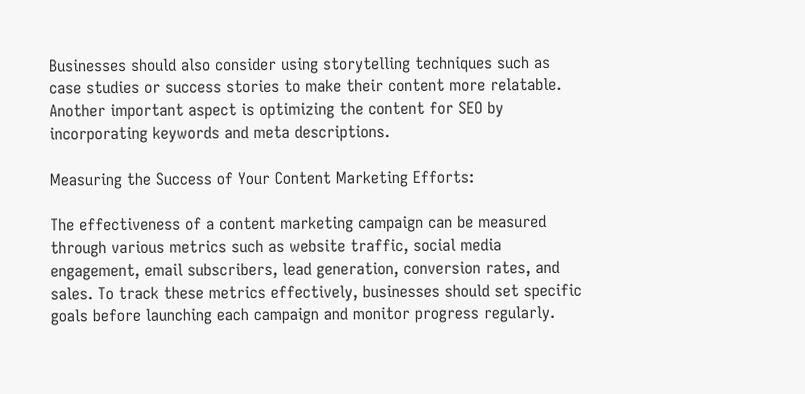Businesses should also consider using storytelling techniques such as case studies or success stories to make their content more relatable. Another important aspect is optimizing the content for SEO by incorporating keywords and meta descriptions.

Measuring the Success of Your Content Marketing Efforts:

The effectiveness of a content marketing campaign can be measured through various metrics such as website traffic, social media engagement, email subscribers, lead generation, conversion rates, and sales. To track these metrics effectively, businesses should set specific goals before launching each campaign and monitor progress regularly.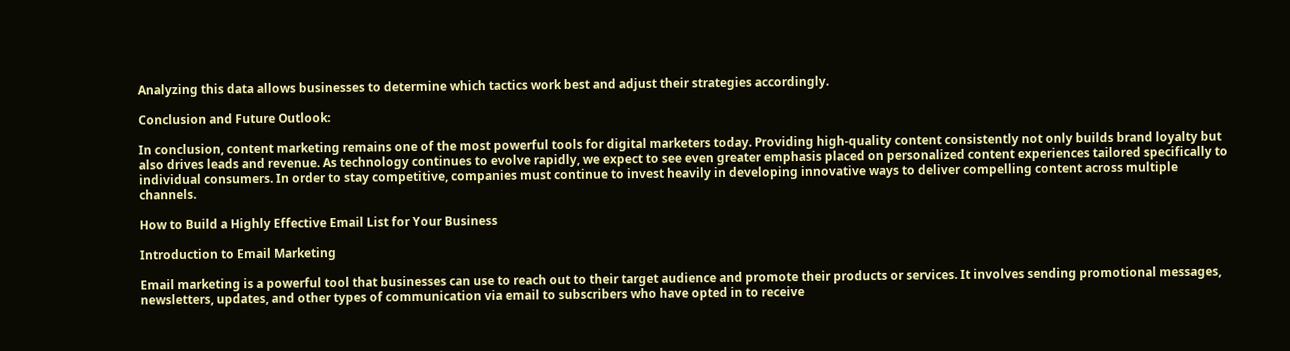Analyzing this data allows businesses to determine which tactics work best and adjust their strategies accordingly.

Conclusion and Future Outlook:

In conclusion, content marketing remains one of the most powerful tools for digital marketers today. Providing high-quality content consistently not only builds brand loyalty but also drives leads and revenue. As technology continues to evolve rapidly, we expect to see even greater emphasis placed on personalized content experiences tailored specifically to individual consumers. In order to stay competitive, companies must continue to invest heavily in developing innovative ways to deliver compelling content across multiple channels.

How to Build a Highly Effective Email List for Your Business

Introduction to Email Marketing

Email marketing is a powerful tool that businesses can use to reach out to their target audience and promote their products or services. It involves sending promotional messages, newsletters, updates, and other types of communication via email to subscribers who have opted in to receive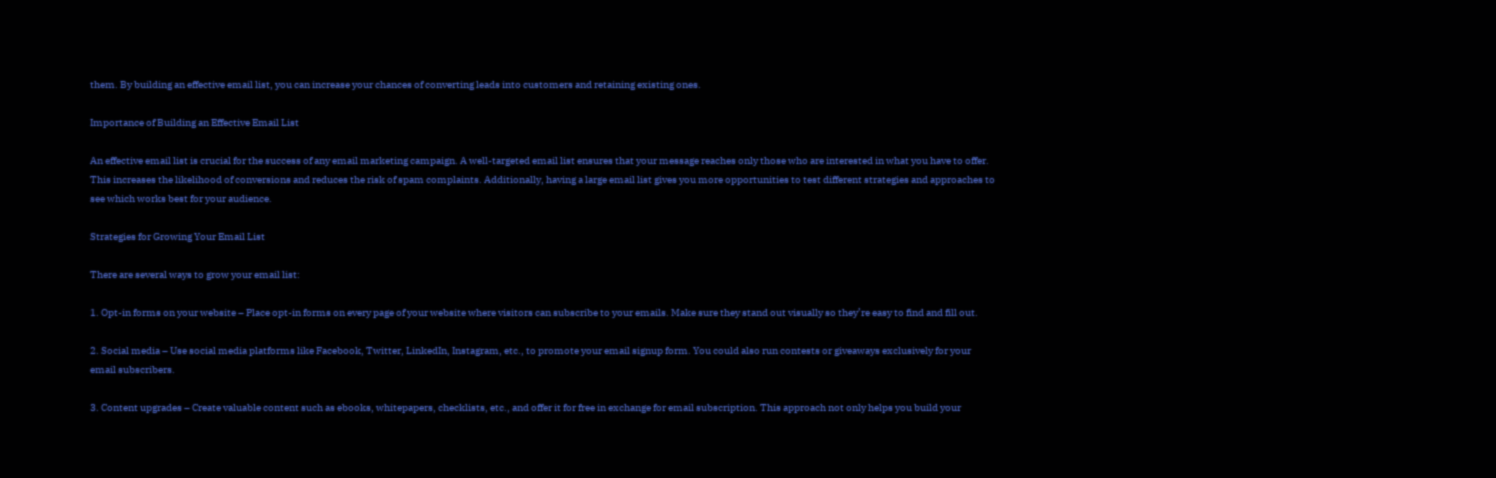them. By building an effective email list, you can increase your chances of converting leads into customers and retaining existing ones.

Importance of Building an Effective Email List

An effective email list is crucial for the success of any email marketing campaign. A well-targeted email list ensures that your message reaches only those who are interested in what you have to offer. This increases the likelihood of conversions and reduces the risk of spam complaints. Additionally, having a large email list gives you more opportunities to test different strategies and approaches to see which works best for your audience.

Strategies for Growing Your Email List

There are several ways to grow your email list:

1. Opt-in forms on your website – Place opt-in forms on every page of your website where visitors can subscribe to your emails. Make sure they stand out visually so they’re easy to find and fill out.

2. Social media – Use social media platforms like Facebook, Twitter, LinkedIn, Instagram, etc., to promote your email signup form. You could also run contests or giveaways exclusively for your email subscribers.

3. Content upgrades – Create valuable content such as ebooks, whitepapers, checklists, etc., and offer it for free in exchange for email subscription. This approach not only helps you build your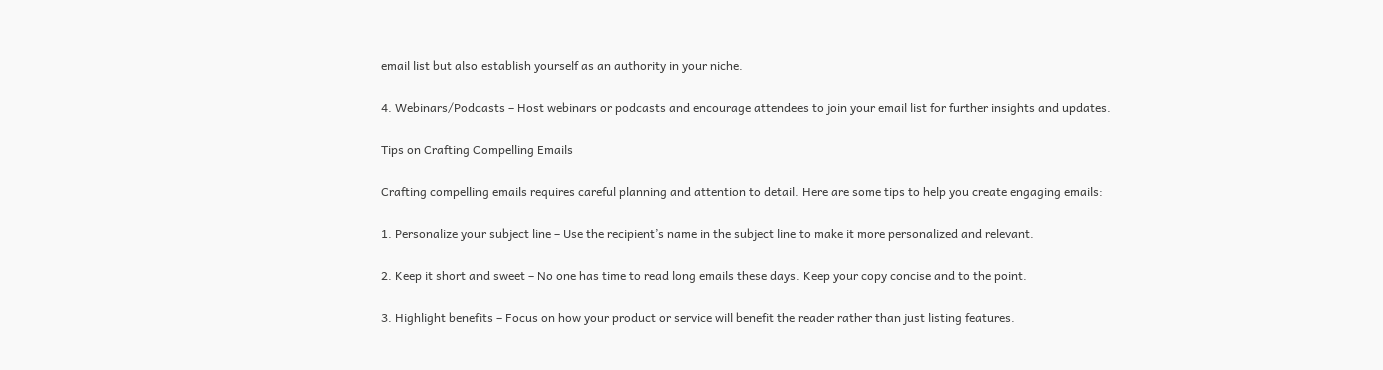email list but also establish yourself as an authority in your niche.

4. Webinars/Podcasts – Host webinars or podcasts and encourage attendees to join your email list for further insights and updates.

Tips on Crafting Compelling Emails

Crafting compelling emails requires careful planning and attention to detail. Here are some tips to help you create engaging emails:

1. Personalize your subject line – Use the recipient’s name in the subject line to make it more personalized and relevant.

2. Keep it short and sweet – No one has time to read long emails these days. Keep your copy concise and to the point.

3. Highlight benefits – Focus on how your product or service will benefit the reader rather than just listing features.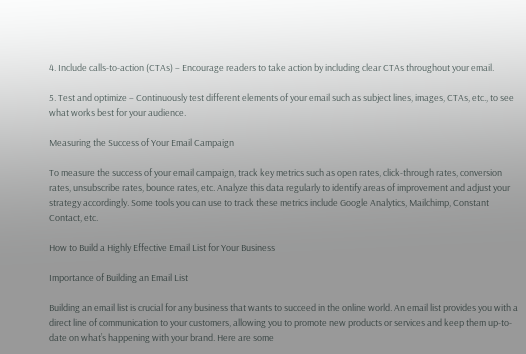4. Include calls-to-action (CTAs) – Encourage readers to take action by including clear CTAs throughout your email.

5. Test and optimize – Continuously test different elements of your email such as subject lines, images, CTAs, etc., to see what works best for your audience.

Measuring the Success of Your Email Campaign

To measure the success of your email campaign, track key metrics such as open rates, click-through rates, conversion rates, unsubscribe rates, bounce rates, etc. Analyze this data regularly to identify areas of improvement and adjust your strategy accordingly. Some tools you can use to track these metrics include Google Analytics, Mailchimp, Constant Contact, etc.

How to Build a Highly Effective Email List for Your Business

Importance of Building an Email List

Building an email list is crucial for any business that wants to succeed in the online world. An email list provides you with a direct line of communication to your customers, allowing you to promote new products or services and keep them up-to-date on what’s happening with your brand. Here are some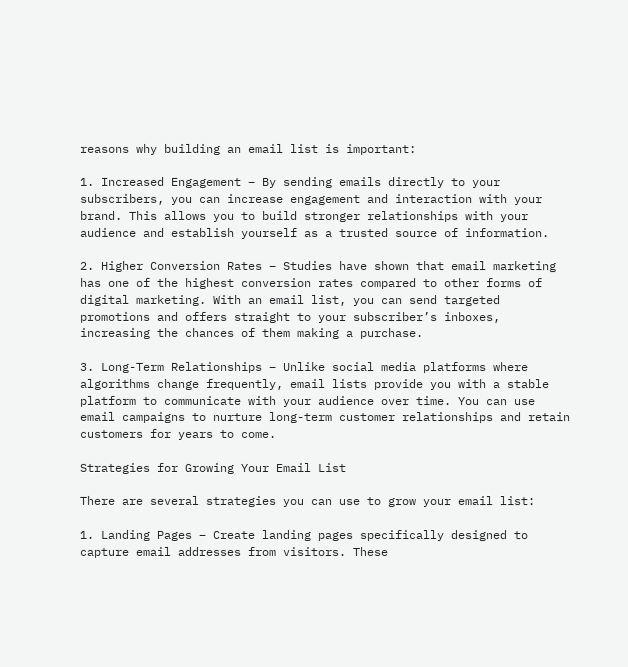reasons why building an email list is important:

1. Increased Engagement – By sending emails directly to your subscribers, you can increase engagement and interaction with your brand. This allows you to build stronger relationships with your audience and establish yourself as a trusted source of information.

2. Higher Conversion Rates – Studies have shown that email marketing has one of the highest conversion rates compared to other forms of digital marketing. With an email list, you can send targeted promotions and offers straight to your subscriber’s inboxes, increasing the chances of them making a purchase.

3. Long-Term Relationships – Unlike social media platforms where algorithms change frequently, email lists provide you with a stable platform to communicate with your audience over time. You can use email campaigns to nurture long-term customer relationships and retain customers for years to come.

Strategies for Growing Your Email List

There are several strategies you can use to grow your email list:

1. Landing Pages – Create landing pages specifically designed to capture email addresses from visitors. These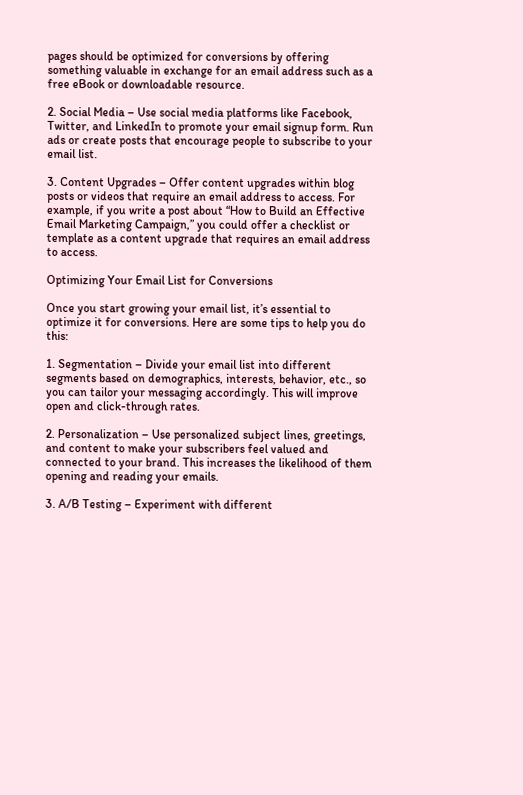pages should be optimized for conversions by offering something valuable in exchange for an email address such as a free eBook or downloadable resource.

2. Social Media – Use social media platforms like Facebook, Twitter, and LinkedIn to promote your email signup form. Run ads or create posts that encourage people to subscribe to your email list.

3. Content Upgrades – Offer content upgrades within blog posts or videos that require an email address to access. For example, if you write a post about “How to Build an Effective Email Marketing Campaign,” you could offer a checklist or template as a content upgrade that requires an email address to access.

Optimizing Your Email List for Conversions

Once you start growing your email list, it’s essential to optimize it for conversions. Here are some tips to help you do this:

1. Segmentation – Divide your email list into different segments based on demographics, interests, behavior, etc., so you can tailor your messaging accordingly. This will improve open and click-through rates.

2. Personalization – Use personalized subject lines, greetings, and content to make your subscribers feel valued and connected to your brand. This increases the likelihood of them opening and reading your emails.

3. A/B Testing – Experiment with different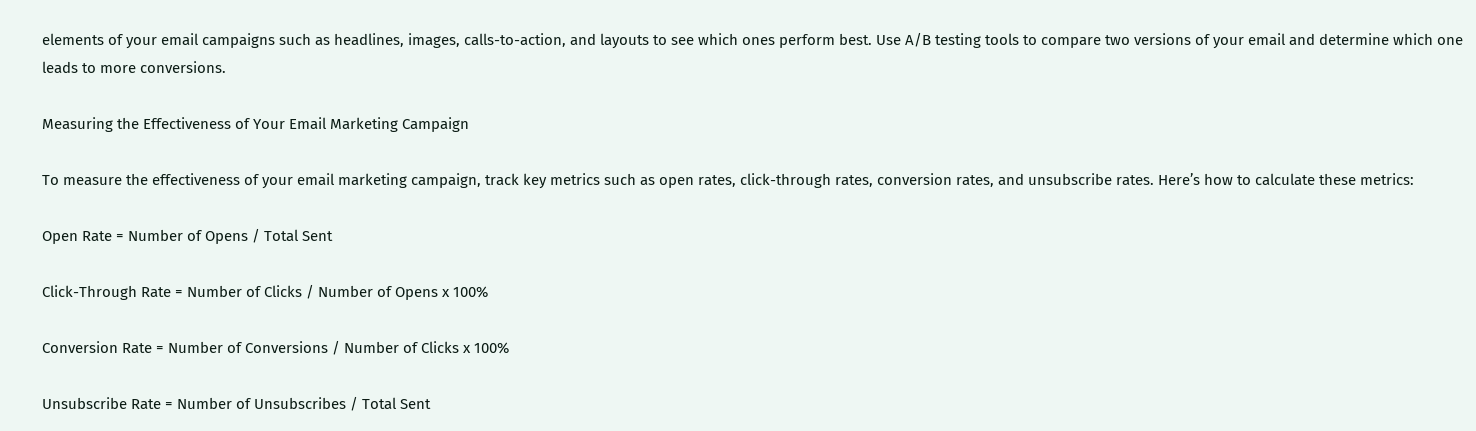elements of your email campaigns such as headlines, images, calls-to-action, and layouts to see which ones perform best. Use A/B testing tools to compare two versions of your email and determine which one leads to more conversions.

Measuring the Effectiveness of Your Email Marketing Campaign

To measure the effectiveness of your email marketing campaign, track key metrics such as open rates, click-through rates, conversion rates, and unsubscribe rates. Here’s how to calculate these metrics:

Open Rate = Number of Opens / Total Sent

Click-Through Rate = Number of Clicks / Number of Opens x 100%

Conversion Rate = Number of Conversions / Number of Clicks x 100%

Unsubscribe Rate = Number of Unsubscribes / Total Sent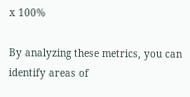x 100%

By analyzing these metrics, you can identify areas of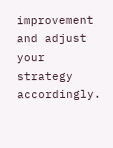improvement and adjust your strategy accordingly.